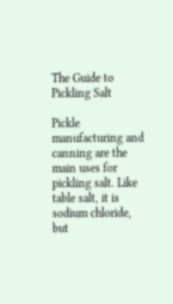The Guide to Pickling Salt

Pickle manufacturing and canning are the main uses for pickling salt. Like table salt, it is sodium chloride, but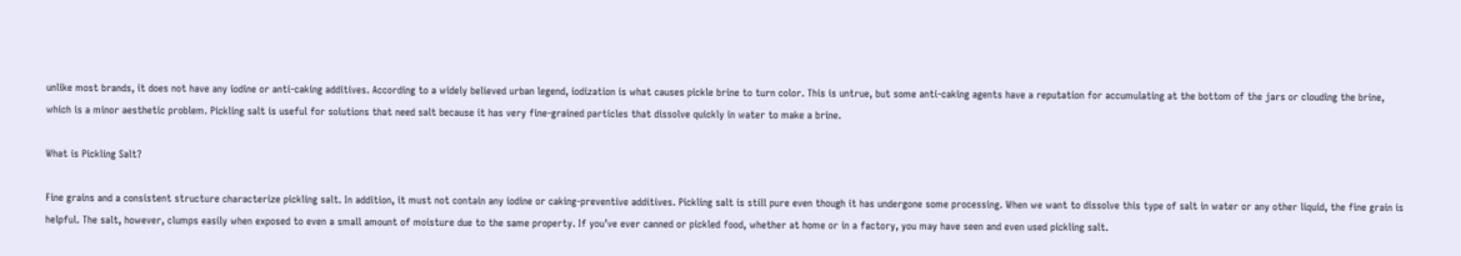unlike most brands, it does not have any iodine or anti-caking additives. According to a widely believed urban legend, iodization is what causes pickle brine to turn color. This is untrue, but some anti-caking agents have a reputation for accumulating at the bottom of the jars or clouding the brine, which is a minor aesthetic problem. Pickling salt is useful for solutions that need salt because it has very fine-grained particles that dissolve quickly in water to make a brine.

What is Pickling Salt?

Fine grains and a consistent structure characterize pickling salt. In addition, it must not contain any iodine or caking-preventive additives. Pickling salt is still pure even though it has undergone some processing. When we want to dissolve this type of salt in water or any other liquid, the fine grain is helpful. The salt, however, clumps easily when exposed to even a small amount of moisture due to the same property. If you’ve ever canned or pickled food, whether at home or in a factory, you may have seen and even used pickling salt.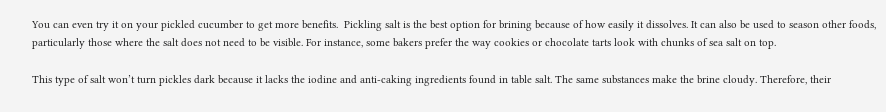You can even try it on your pickled cucumber to get more benefits.  Pickling salt is the best option for brining because of how easily it dissolves. It can also be used to season other foods, particularly those where the salt does not need to be visible. For instance, some bakers prefer the way cookies or chocolate tarts look with chunks of sea salt on top.

This type of salt won’t turn pickles dark because it lacks the iodine and anti-caking ingredients found in table salt. The same substances make the brine cloudy. Therefore, their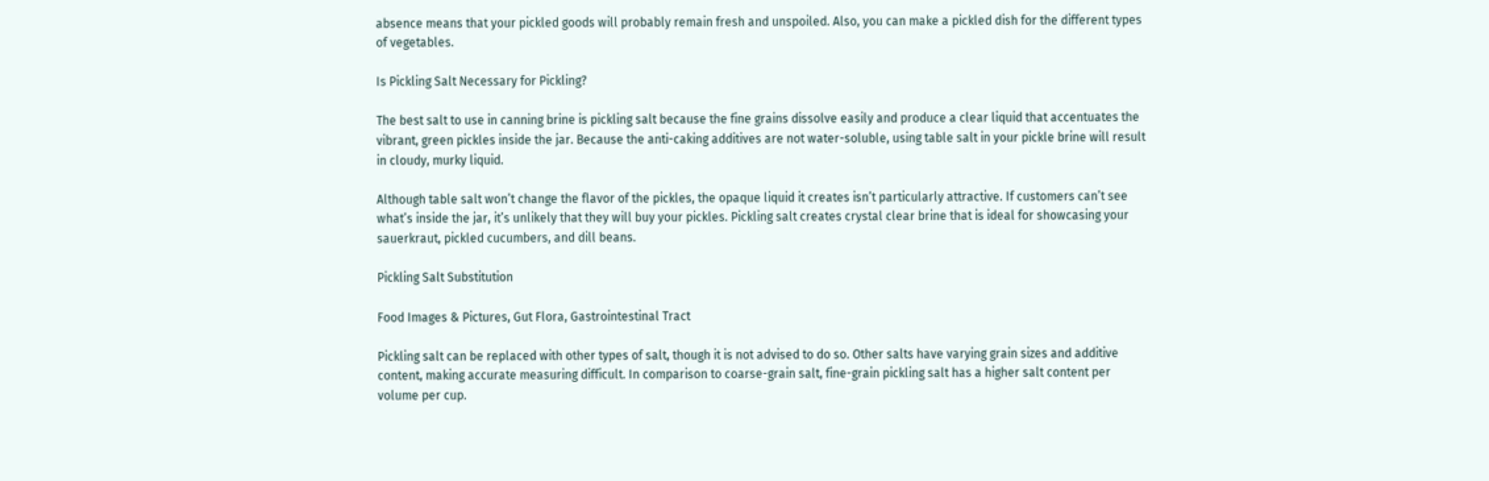absence means that your pickled goods will probably remain fresh and unspoiled. Also, you can make a pickled dish for the different types of vegetables.

Is Pickling Salt Necessary for Pickling?

The best salt to use in canning brine is pickling salt because the fine grains dissolve easily and produce a clear liquid that accentuates the vibrant, green pickles inside the jar. Because the anti-caking additives are not water-soluble, using table salt in your pickle brine will result in cloudy, murky liquid.

Although table salt won’t change the flavor of the pickles, the opaque liquid it creates isn’t particularly attractive. If customers can’t see what’s inside the jar, it’s unlikely that they will buy your pickles. Pickling salt creates crystal clear brine that is ideal for showcasing your sauerkraut, pickled cucumbers, and dill beans.

Pickling Salt Substitution

Food Images & Pictures, Gut Flora, Gastrointestinal Tract

Pickling salt can be replaced with other types of salt, though it is not advised to do so. Other salts have varying grain sizes and additive content, making accurate measuring difficult. In comparison to coarse-grain salt, fine-grain pickling salt has a higher salt content per volume per cup.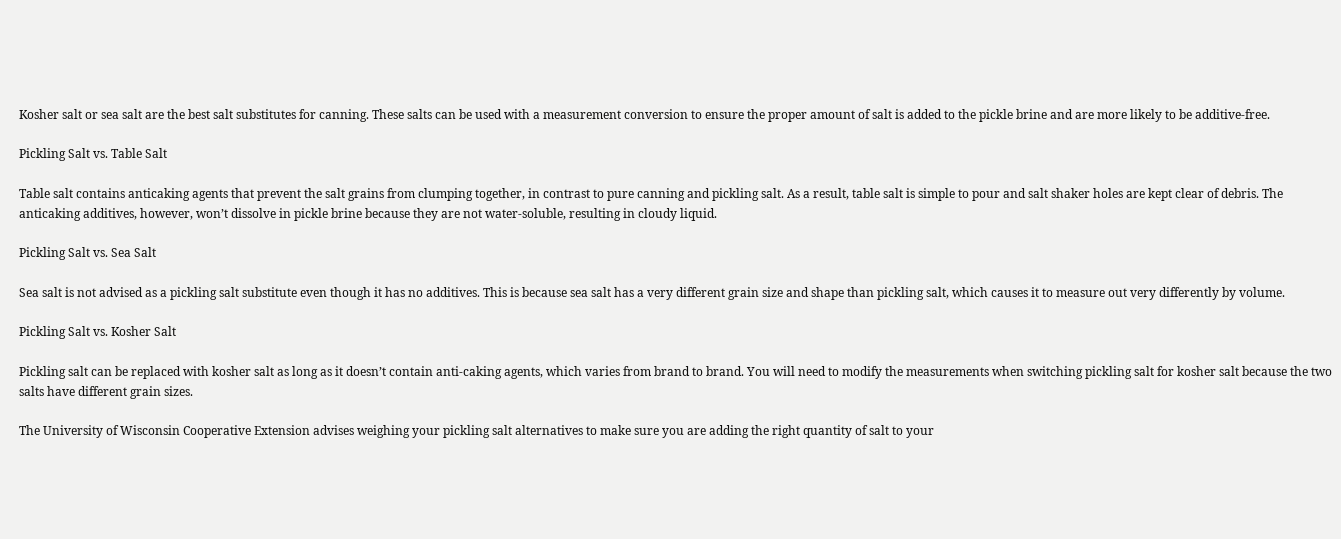Kosher salt or sea salt are the best salt substitutes for canning. These salts can be used with a measurement conversion to ensure the proper amount of salt is added to the pickle brine and are more likely to be additive-free.

Pickling Salt vs. Table Salt

Table salt contains anticaking agents that prevent the salt grains from clumping together, in contrast to pure canning and pickling salt. As a result, table salt is simple to pour and salt shaker holes are kept clear of debris. The anticaking additives, however, won’t dissolve in pickle brine because they are not water-soluble, resulting in cloudy liquid.

Pickling Salt vs. Sea Salt

Sea salt is not advised as a pickling salt substitute even though it has no additives. This is because sea salt has a very different grain size and shape than pickling salt, which causes it to measure out very differently by volume.

Pickling Salt vs. Kosher Salt

Pickling salt can be replaced with kosher salt as long as it doesn’t contain anti-caking agents, which varies from brand to brand. You will need to modify the measurements when switching pickling salt for kosher salt because the two salts have different grain sizes.

The University of Wisconsin Cooperative Extension advises weighing your pickling salt alternatives to make sure you are adding the right quantity of salt to your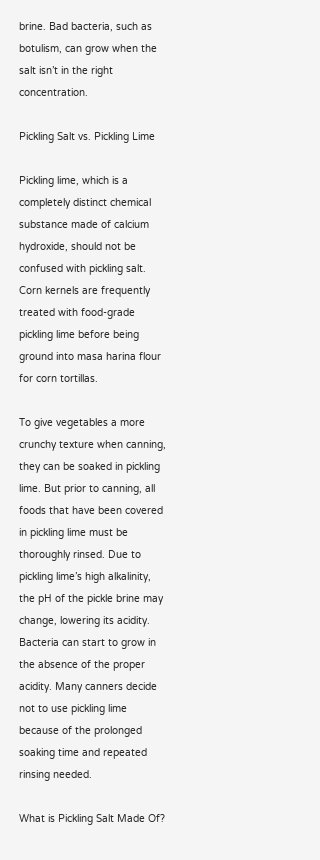brine. Bad bacteria, such as botulism, can grow when the salt isn’t in the right concentration.

Pickling Salt vs. Pickling Lime

Pickling lime, which is a completely distinct chemical substance made of calcium hydroxide, should not be confused with pickling salt. Corn kernels are frequently treated with food-grade pickling lime before being ground into masa harina flour for corn tortillas.

To give vegetables a more crunchy texture when canning, they can be soaked in pickling lime. But prior to canning, all foods that have been covered in pickling lime must be thoroughly rinsed. Due to pickling lime’s high alkalinity, the pH of the pickle brine may change, lowering its acidity. Bacteria can start to grow in the absence of the proper acidity. Many canners decide not to use pickling lime because of the prolonged soaking time and repeated rinsing needed.

What is Pickling Salt Made Of?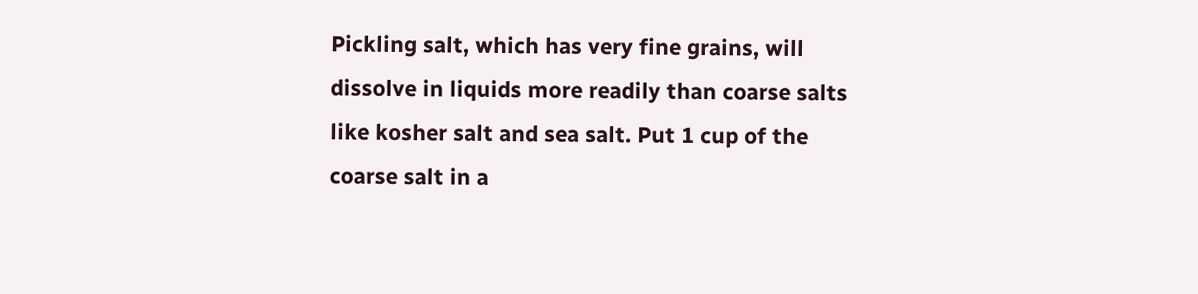Pickling salt, which has very fine grains, will dissolve in liquids more readily than coarse salts like kosher salt and sea salt. Put 1 cup of the coarse salt in a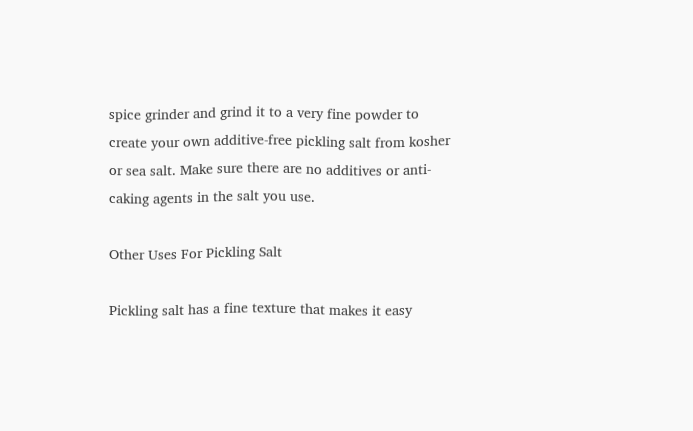spice grinder and grind it to a very fine powder to create your own additive-free pickling salt from kosher or sea salt. Make sure there are no additives or anti-caking agents in the salt you use.

Other Uses For Pickling Salt

Pickling salt has a fine texture that makes it easy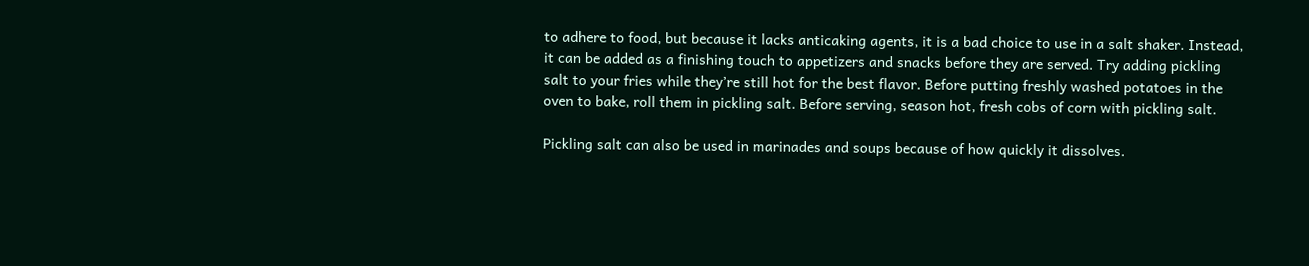to adhere to food, but because it lacks anticaking agents, it is a bad choice to use in a salt shaker. Instead, it can be added as a finishing touch to appetizers and snacks before they are served. Try adding pickling salt to your fries while they’re still hot for the best flavor. Before putting freshly washed potatoes in the oven to bake, roll them in pickling salt. Before serving, season hot, fresh cobs of corn with pickling salt.

Pickling salt can also be used in marinades and soups because of how quickly it dissolves.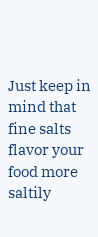Just keep in mind that fine salts flavor your food more saltily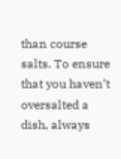than course salts. To ensure that you haven’t oversalted a dish, always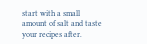start with a small amount of salt and taste your recipes after.